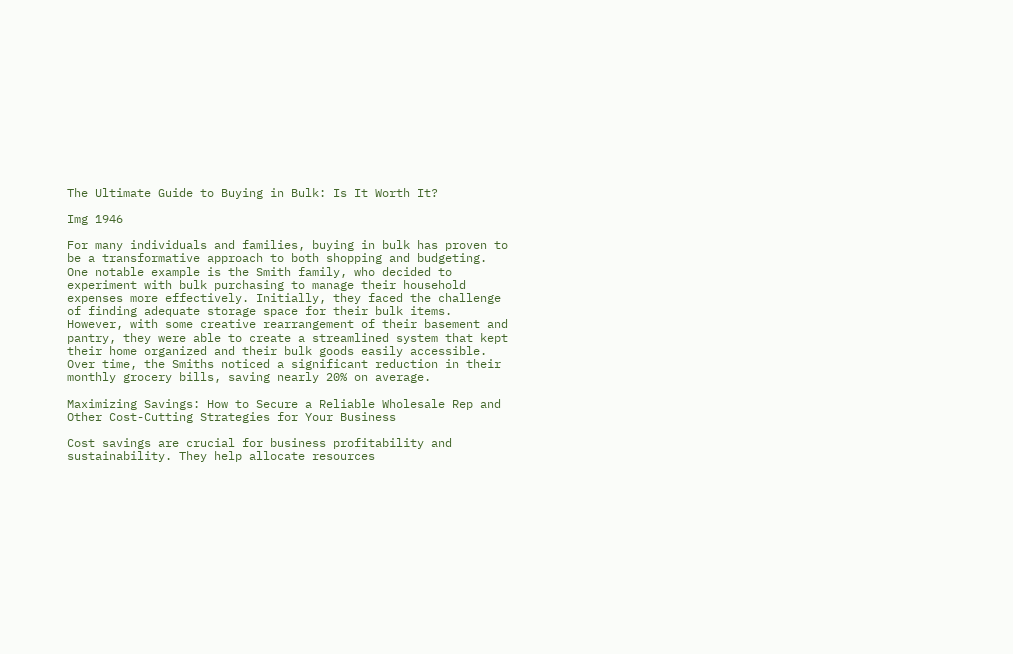The Ultimate Guide to Buying in Bulk: Is It Worth It?

Img 1946

For many individuals and families, buying in bulk has proven to be a transformative approach to both shopping and budgeting. One notable example is the Smith family, who decided to experiment with bulk purchasing to manage their household expenses more effectively. Initially, they faced the challenge of finding adequate storage space for their bulk items. However, with some creative rearrangement of their basement and pantry, they were able to create a streamlined system that kept their home organized and their bulk goods easily accessible. Over time, the Smiths noticed a significant reduction in their monthly grocery bills, saving nearly 20% on average.

Maximizing Savings: How to Secure a Reliable Wholesale Rep and Other Cost-Cutting Strategies for Your Business

Cost savings are crucial for business profitability and sustainability. They help allocate resources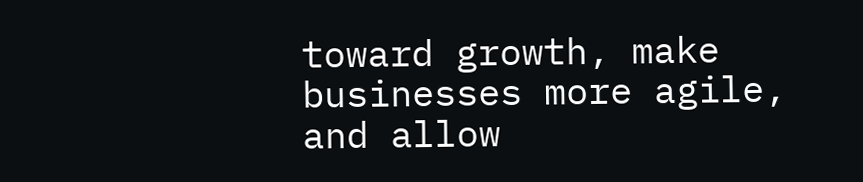toward growth, make businesses more agile, and allow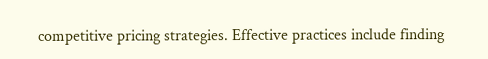competitive pricing strategies. Effective practices include finding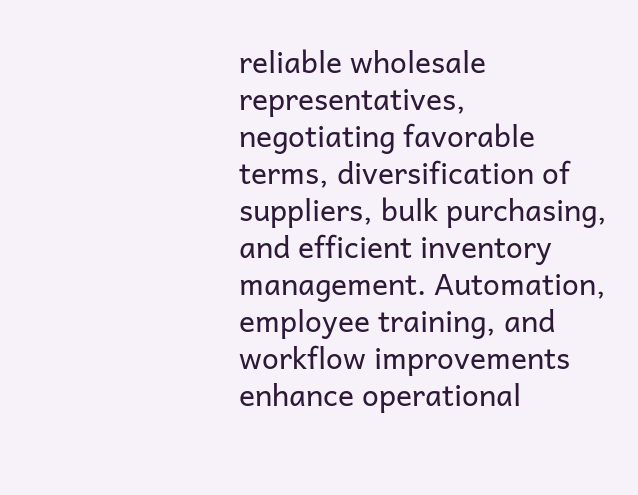reliable wholesale representatives, negotiating favorable terms, diversification of suppliers, bulk purchasing, and efficient inventory management. Automation, employee training, and workflow improvements enhance operational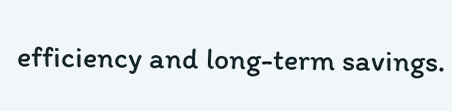efficiency and long-term savings.